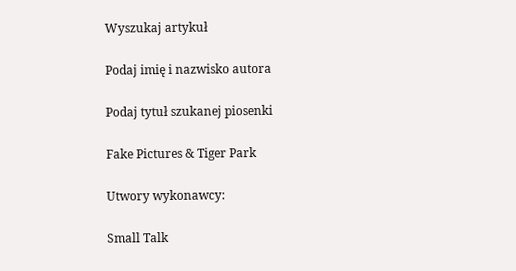Wyszukaj artykuł

Podaj imię i nazwisko autora

Podaj tytuł szukanej piosenki

Fake Pictures & Tiger Park

Utwory wykonawcy:

Small Talk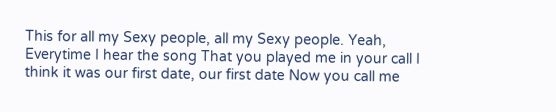This for all my Sexy people, all my Sexy people. Yeah, Everytime I hear the song That you played me in your call I think it was our first date, our first date Now you call me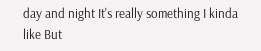day and night It's really something I kinda like But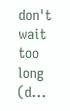don't wait too long (d...